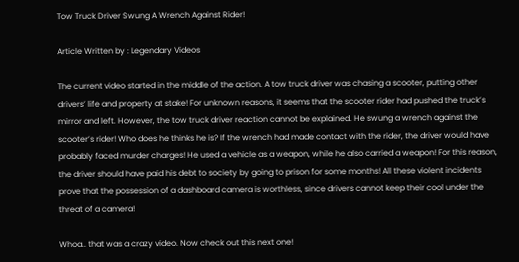Tow Truck Driver Swung A Wrench Against Rider!

Article Written by : Legendary Videos

The current video started in the middle of the action. A tow truck driver was chasing a scooter, putting other drivers’ life and property at stake! For unknown reasons, it seems that the scooter rider had pushed the truck’s mirror and left. However, the tow truck driver reaction cannot be explained. He swung a wrench against the scooter’s rider! Who does he thinks he is? If the wrench had made contact with the rider, the driver would have probably faced murder charges! He used a vehicle as a weapon, while he also carried a weapon! For this reason, the driver should have paid his debt to society by going to prison for some months! All these violent incidents prove that the possession of a dashboard camera is worthless, since drivers cannot keep their cool under the threat of a camera!

Whoa.. that was a crazy video. Now check out this next one!